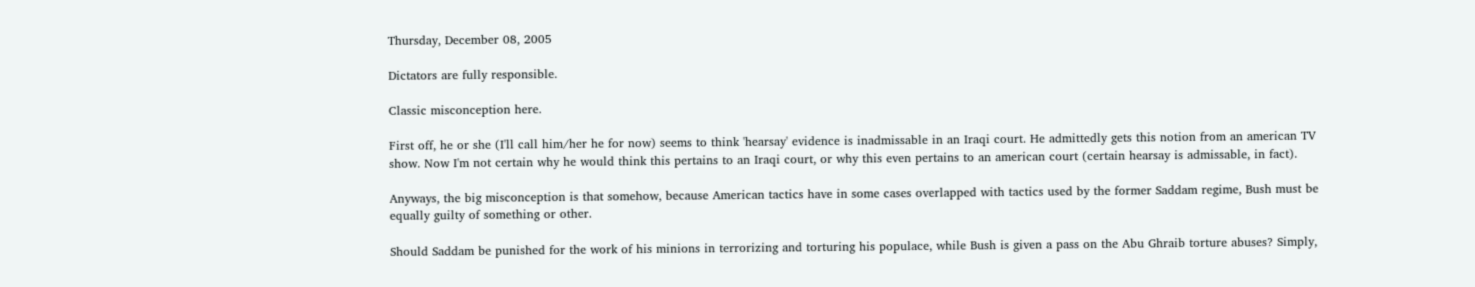Thursday, December 08, 2005

Dictators are fully responsible.

Classic misconception here.

First off, he or she (I'll call him/her he for now) seems to think 'hearsay' evidence is inadmissable in an Iraqi court. He admittedly gets this notion from an american TV show. Now I'm not certain why he would think this pertains to an Iraqi court, or why this even pertains to an american court (certain hearsay is admissable, in fact).

Anyways, the big misconception is that somehow, because American tactics have in some cases overlapped with tactics used by the former Saddam regime, Bush must be equally guilty of something or other.

Should Saddam be punished for the work of his minions in terrorizing and torturing his populace, while Bush is given a pass on the Abu Ghraib torture abuses? Simply,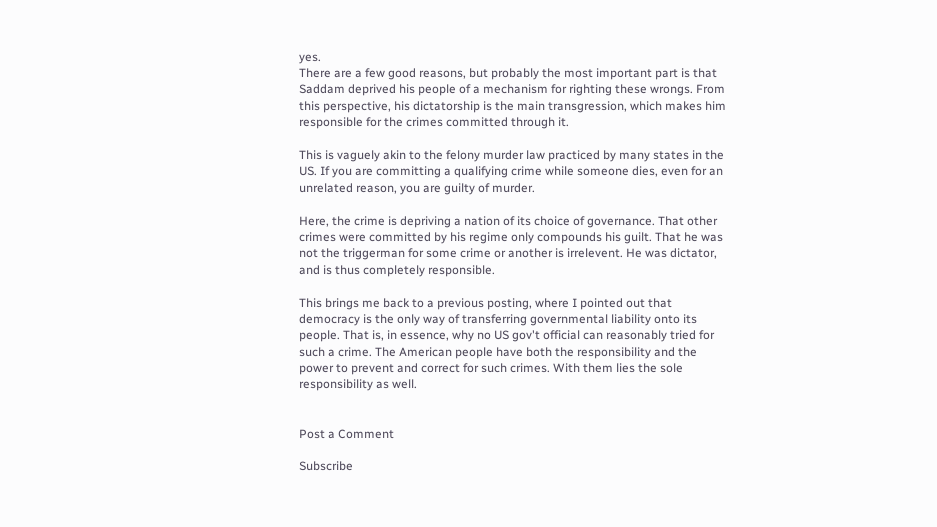yes.
There are a few good reasons, but probably the most important part is that Saddam deprived his people of a mechanism for righting these wrongs. From this perspective, his dictatorship is the main transgression, which makes him responsible for the crimes committed through it.

This is vaguely akin to the felony murder law practiced by many states in the US. If you are committing a qualifying crime while someone dies, even for an unrelated reason, you are guilty of murder.

Here, the crime is depriving a nation of its choice of governance. That other crimes were committed by his regime only compounds his guilt. That he was not the triggerman for some crime or another is irrelevent. He was dictator, and is thus completely responsible.

This brings me back to a previous posting, where I pointed out that democracy is the only way of transferring governmental liability onto its people. That is, in essence, why no US gov't official can reasonably tried for such a crime. The American people have both the responsibility and the power to prevent and correct for such crimes. With them lies the sole responsibility as well.


Post a Comment

Subscribe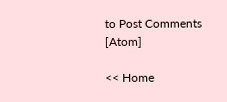to Post Comments [Atom]

<< Home